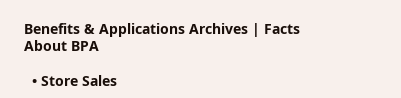Benefits & Applications Archives | Facts About BPA

  • Store Sales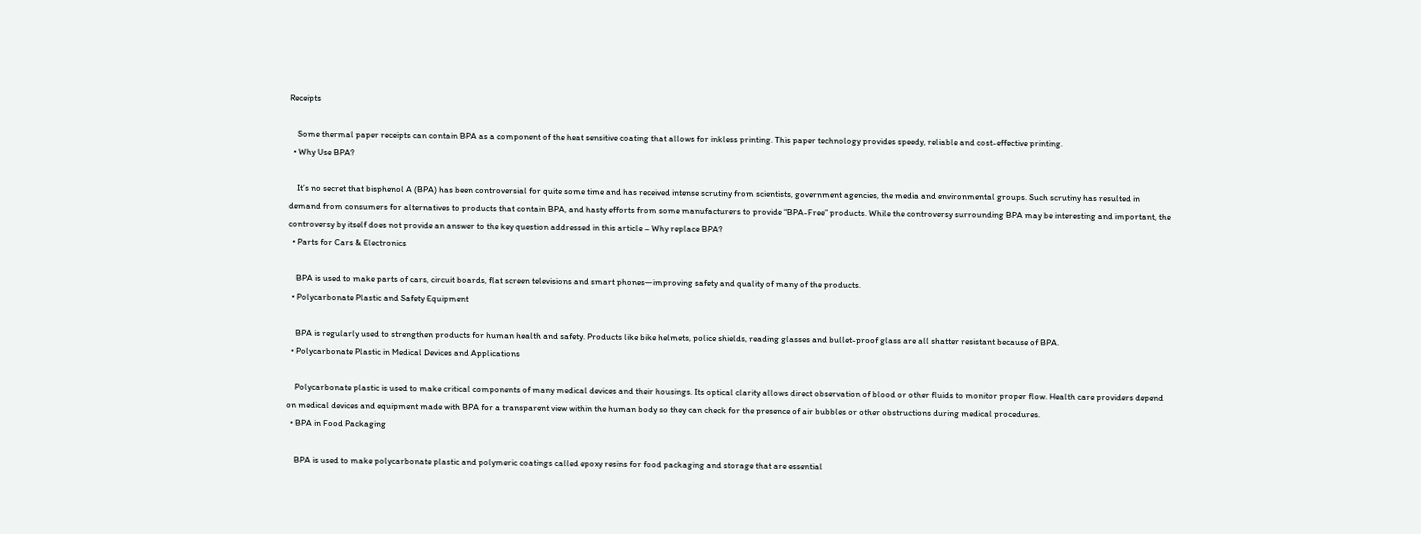Receipts

    Some thermal paper receipts can contain BPA as a component of the heat sensitive coating that allows for inkless printing. This paper technology provides speedy, reliable and cost-effective printing.
  • Why Use BPA?

    It’s no secret that bisphenol A (BPA) has been controversial for quite some time and has received intense scrutiny from scientists, government agencies, the media and environmental groups. Such scrutiny has resulted in demand from consumers for alternatives to products that contain BPA, and hasty efforts from some manufacturers to provide “BPA-Free” products. While the controversy surrounding BPA may be interesting and important, the controversy by itself does not provide an answer to the key question addressed in this article – Why replace BPA?
  • Parts for Cars & Electronics

    BPA is used to make parts of cars, circuit boards, flat screen televisions and smart phones—improving safety and quality of many of the products.
  • Polycarbonate Plastic and Safety Equipment

    BPA is regularly used to strengthen products for human health and safety. Products like bike helmets, police shields, reading glasses and bullet-proof glass are all shatter resistant because of BPA.
  • Polycarbonate Plastic in Medical Devices and Applications

    Polycarbonate plastic is used to make critical components of many medical devices and their housings. Its optical clarity allows direct observation of blood or other fluids to monitor proper flow. Health care providers depend on medical devices and equipment made with BPA for a transparent view within the human body so they can check for the presence of air bubbles or other obstructions during medical procedures.
  • BPA in Food Packaging

    BPA is used to make polycarbonate plastic and polymeric coatings called epoxy resins for food packaging and storage that are essential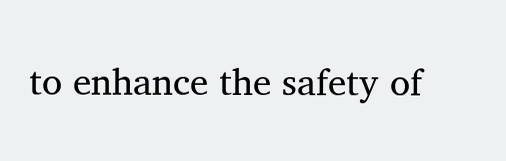to enhance the safety of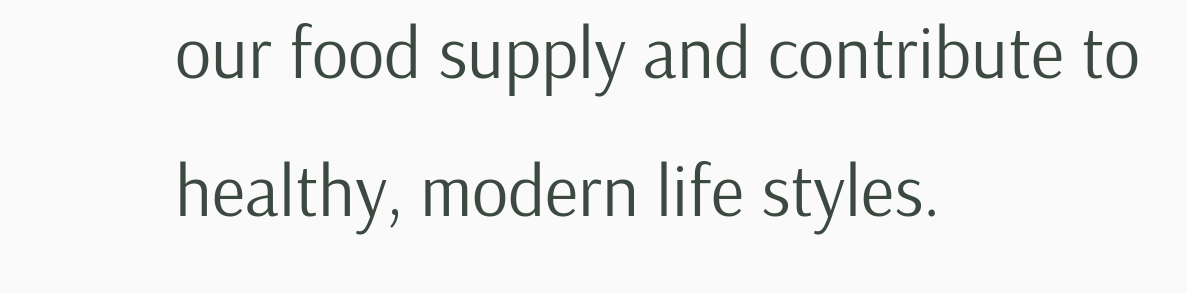our food supply and contribute to healthy, modern life styles.